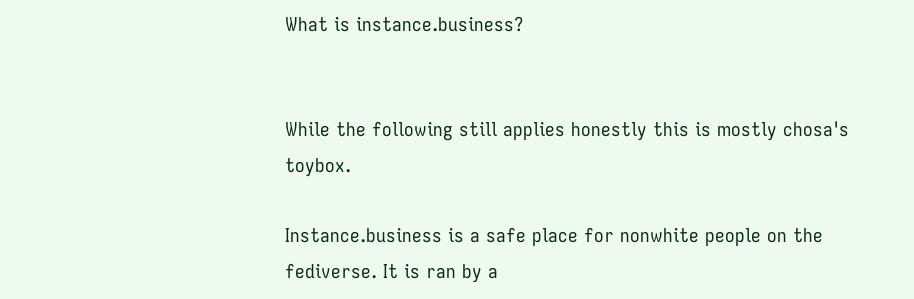What is instance.business?


While the following still applies honestly this is mostly chosa's toybox.

Instance.business is a safe place for nonwhite people on the fediverse. It is ran by a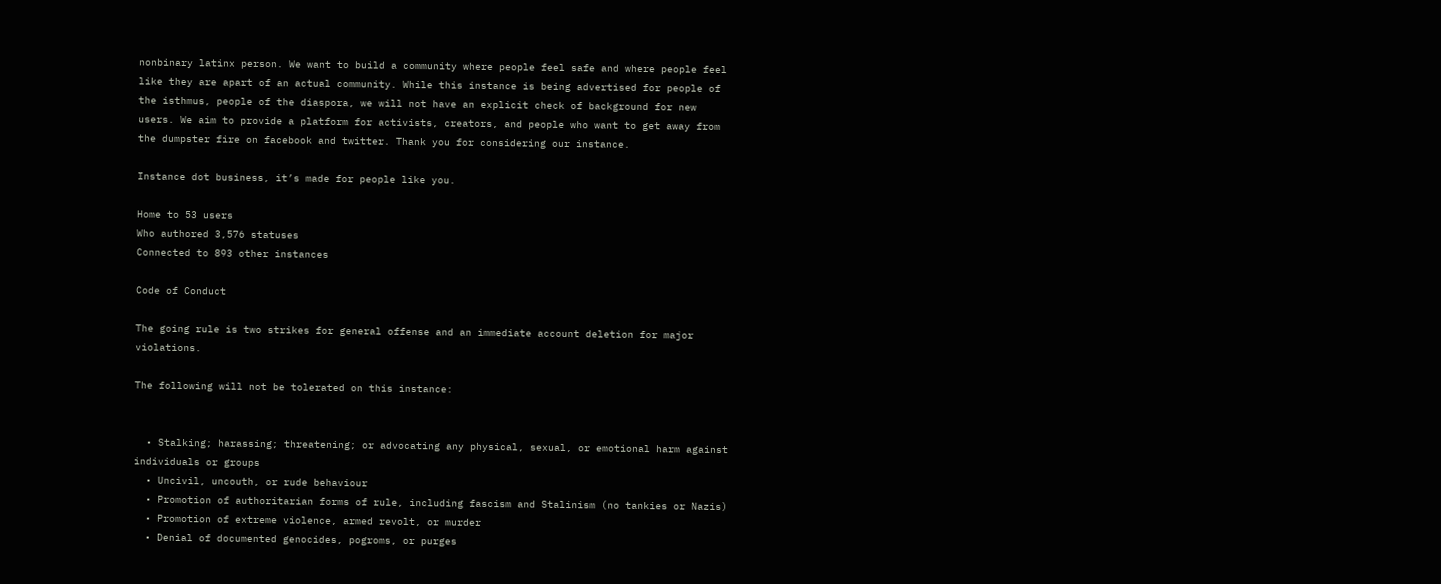nonbinary latinx person. We want to build a community where people feel safe and where people feel like they are apart of an actual community. While this instance is being advertised for people of the isthmus, people of the diaspora, we will not have an explicit check of background for new users. We aim to provide a platform for activists, creators, and people who want to get away from the dumpster fire on facebook and twitter. Thank you for considering our instance.

Instance dot business, it’s made for people like you.

Home to 53 users
Who authored 3,576 statuses
Connected to 893 other instances

Code of Conduct

The going rule is two strikes for general offense and an immediate account deletion for major violations.

The following will not be tolerated on this instance:


  • Stalking; harassing; threatening; or advocating any physical, sexual, or emotional harm against individuals or groups
  • Uncivil, uncouth, or rude behaviour
  • Promotion of authoritarian forms of rule, including fascism and Stalinism (no tankies or Nazis)
  • Promotion of extreme violence, armed revolt, or murder
  • Denial of documented genocides, pogroms, or purges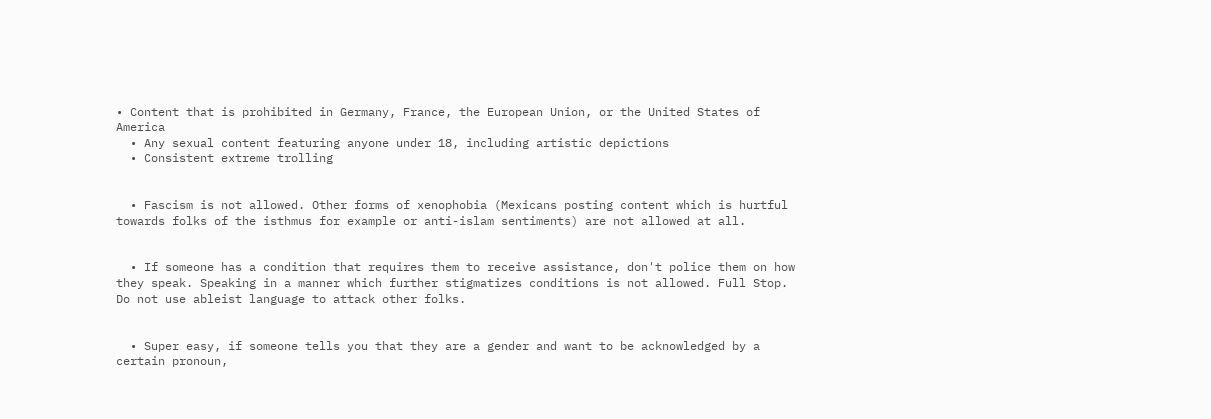• Content that is prohibited in Germany, France, the European Union, or the United States of America
  • Any sexual content featuring anyone under 18, including artistic depictions
  • Consistent extreme trolling


  • Fascism is not allowed. Other forms of xenophobia (Mexicans posting content which is hurtful towards folks of the isthmus for example or anti-islam sentiments) are not allowed at all.


  • If someone has a condition that requires them to receive assistance, don't police them on how they speak. Speaking in a manner which further stigmatizes conditions is not allowed. Full Stop. Do not use ableist language to attack other folks.


  • Super easy, if someone tells you that they are a gender and want to be acknowledged by a certain pronoun,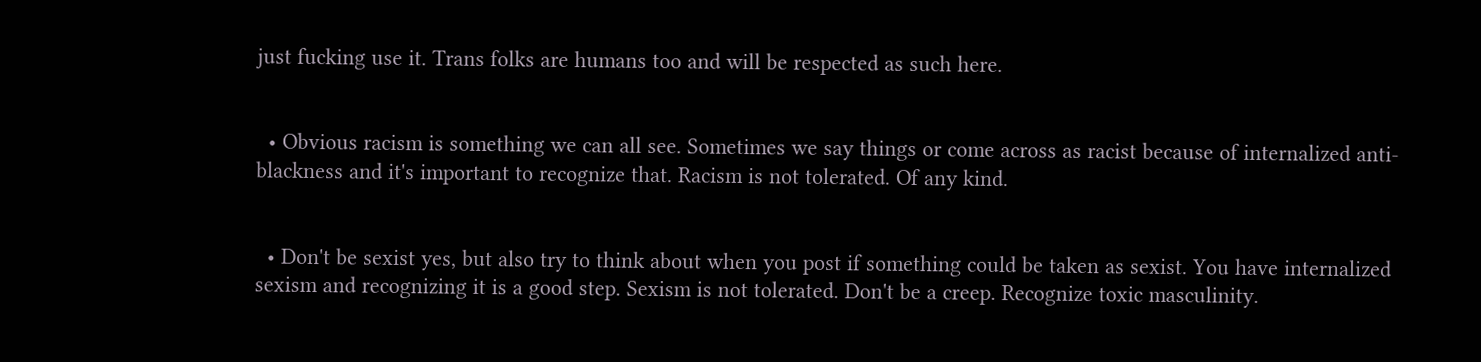just fucking use it. Trans folks are humans too and will be respected as such here.


  • Obvious racism is something we can all see. Sometimes we say things or come across as racist because of internalized anti-blackness and it's important to recognize that. Racism is not tolerated. Of any kind.


  • Don't be sexist yes, but also try to think about when you post if something could be taken as sexist. You have internalized sexism and recognizing it is a good step. Sexism is not tolerated. Don't be a creep. Recognize toxic masculinity.